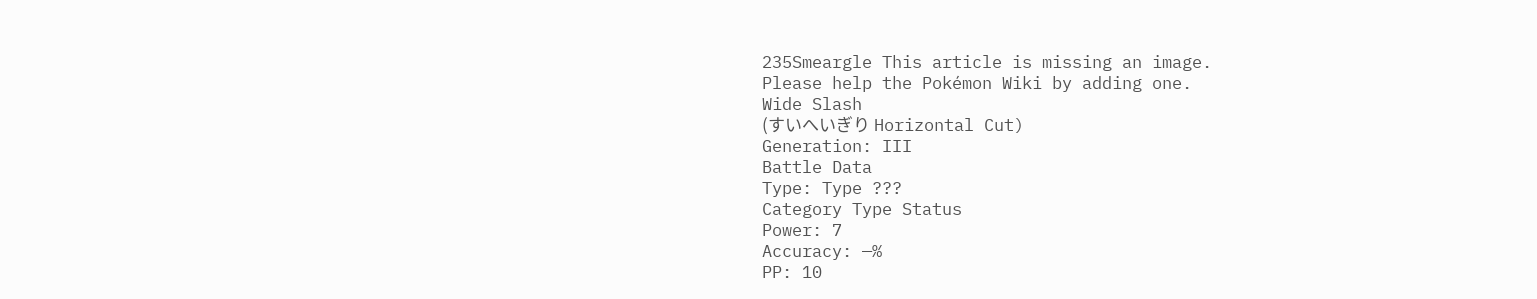235Smeargle This article is missing an image.
Please help the Pokémon Wiki by adding one.
Wide Slash
(すいへいぎり Horizontal Cut)
Generation: III
Battle Data
Type: Type ???
Category Type Status
Power: 7
Accuracy: —%
PP: 10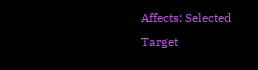Affects: Selected Target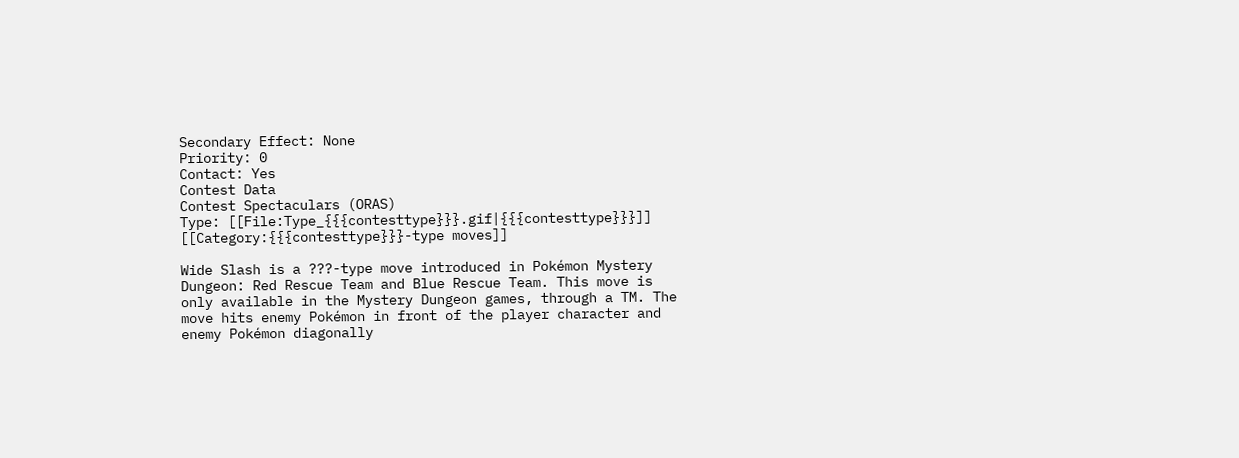Secondary Effect: None
Priority: 0
Contact: Yes
Contest Data
Contest Spectaculars (ORAS)
Type: [[File:Type_{{{contesttype}}}.gif|{{{contesttype}}}]]
[[Category:{{{contesttype}}}-type moves]]

Wide Slash is a ???-type move introduced in Pokémon Mystery Dungeon: Red Rescue Team and Blue Rescue Team. This move is only available in the Mystery Dungeon games, through a TM. The move hits enemy Pokémon in front of the player character and enemy Pokémon diagonally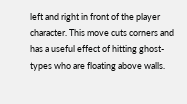left and right in front of the player character. This move cuts corners and has a useful effect of hitting ghost-types who are floating above walls.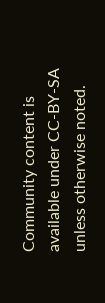Community content is available under CC-BY-SA unless otherwise noted.